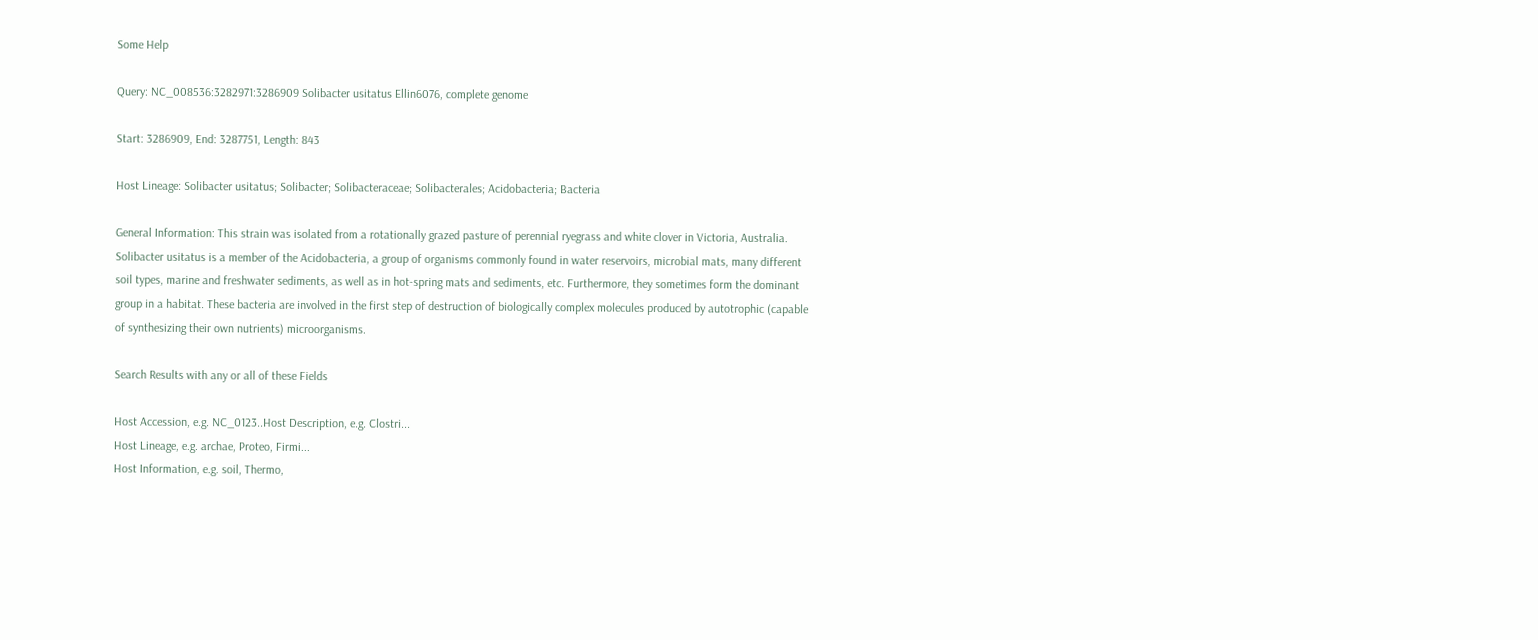Some Help

Query: NC_008536:3282971:3286909 Solibacter usitatus Ellin6076, complete genome

Start: 3286909, End: 3287751, Length: 843

Host Lineage: Solibacter usitatus; Solibacter; Solibacteraceae; Solibacterales; Acidobacteria; Bacteria

General Information: This strain was isolated from a rotationally grazed pasture of perennial ryegrass and white clover in Victoria, Australia. Solibacter usitatus is a member of the Acidobacteria, a group of organisms commonly found in water reservoirs, microbial mats, many different soil types, marine and freshwater sediments, as well as in hot-spring mats and sediments, etc. Furthermore, they sometimes form the dominant group in a habitat. These bacteria are involved in the first step of destruction of biologically complex molecules produced by autotrophic (capable of synthesizing their own nutrients) microorganisms.

Search Results with any or all of these Fields

Host Accession, e.g. NC_0123..Host Description, e.g. Clostri...
Host Lineage, e.g. archae, Proteo, Firmi...
Host Information, e.g. soil, Thermo,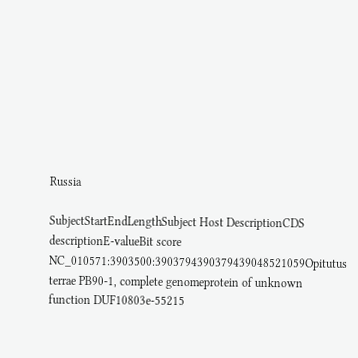Russia

SubjectStartEndLengthSubject Host DescriptionCDS descriptionE-valueBit score
NC_010571:3903500:3903794390379439048521059Opitutus terrae PB90-1, complete genomeprotein of unknown function DUF10803e-55215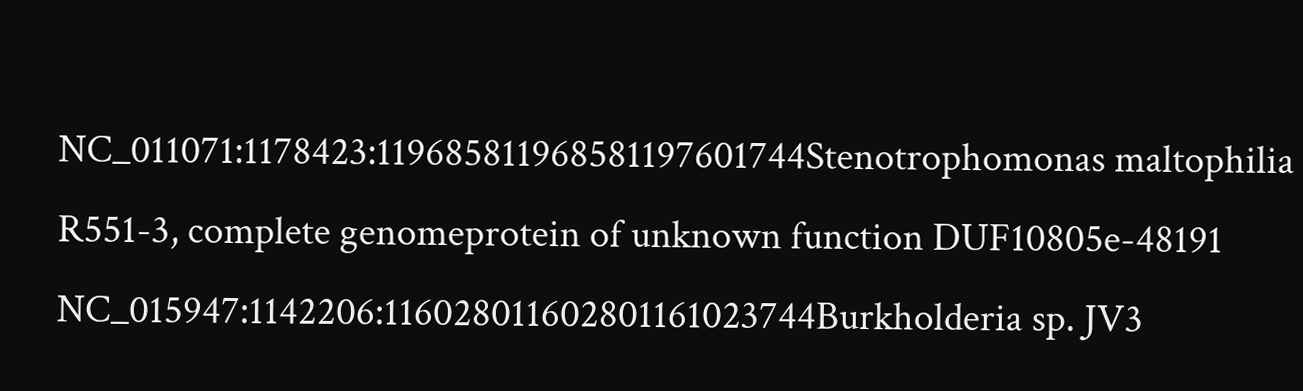NC_011071:1178423:119685811968581197601744Stenotrophomonas maltophilia R551-3, complete genomeprotein of unknown function DUF10805e-48191
NC_015947:1142206:116028011602801161023744Burkholderia sp. JV3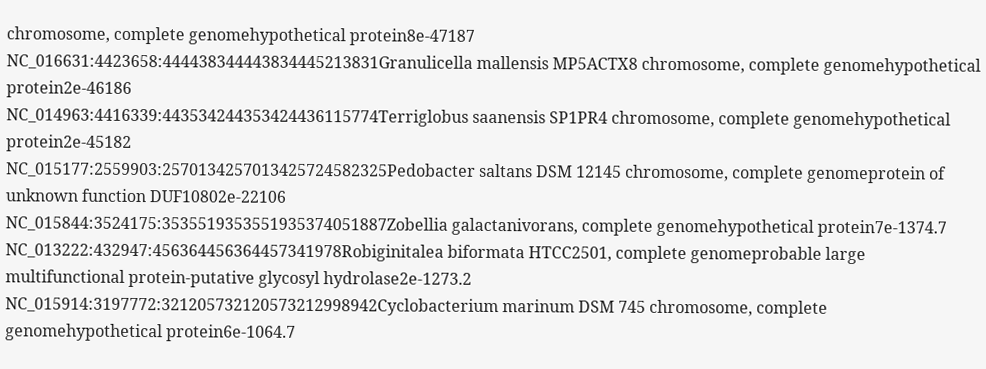chromosome, complete genomehypothetical protein8e-47187
NC_016631:4423658:444438344443834445213831Granulicella mallensis MP5ACTX8 chromosome, complete genomehypothetical protein2e-46186
NC_014963:4416339:443534244353424436115774Terriglobus saanensis SP1PR4 chromosome, complete genomehypothetical protein2e-45182
NC_015177:2559903:2570134257013425724582325Pedobacter saltans DSM 12145 chromosome, complete genomeprotein of unknown function DUF10802e-22106
NC_015844:3524175:3535519353551935374051887Zobellia galactanivorans, complete genomehypothetical protein7e-1374.7
NC_013222:432947:456364456364457341978Robiginitalea biformata HTCC2501, complete genomeprobable large multifunctional protein-putative glycosyl hydrolase2e-1273.2
NC_015914:3197772:321205732120573212998942Cyclobacterium marinum DSM 745 chromosome, complete genomehypothetical protein6e-1064.7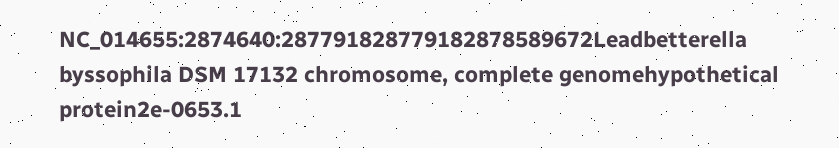NC_014655:2874640:287791828779182878589672Leadbetterella byssophila DSM 17132 chromosome, complete genomehypothetical protein2e-0653.1